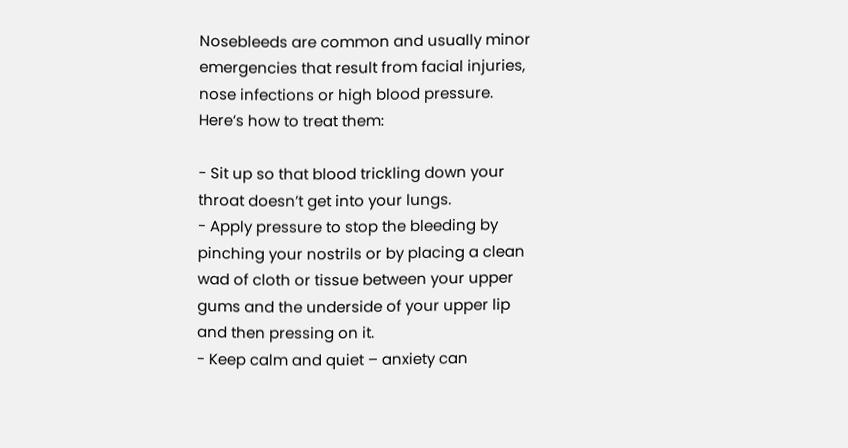Nosebleeds are common and usually minor emergencies that result from facial injuries, nose infections or high blood pressure. Here’s how to treat them:

- Sit up so that blood trickling down your throat doesn’t get into your lungs.
- Apply pressure to stop the bleeding by pinching your nostrils or by placing a clean wad of cloth or tissue between your upper gums and the underside of your upper lip and then pressing on it.
- Keep calm and quiet – anxiety can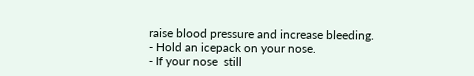raise blood pressure and increase bleeding.
- Hold an icepack on your nose.
- If your nose  still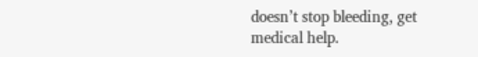doesn’t stop bleeding, get medical help.